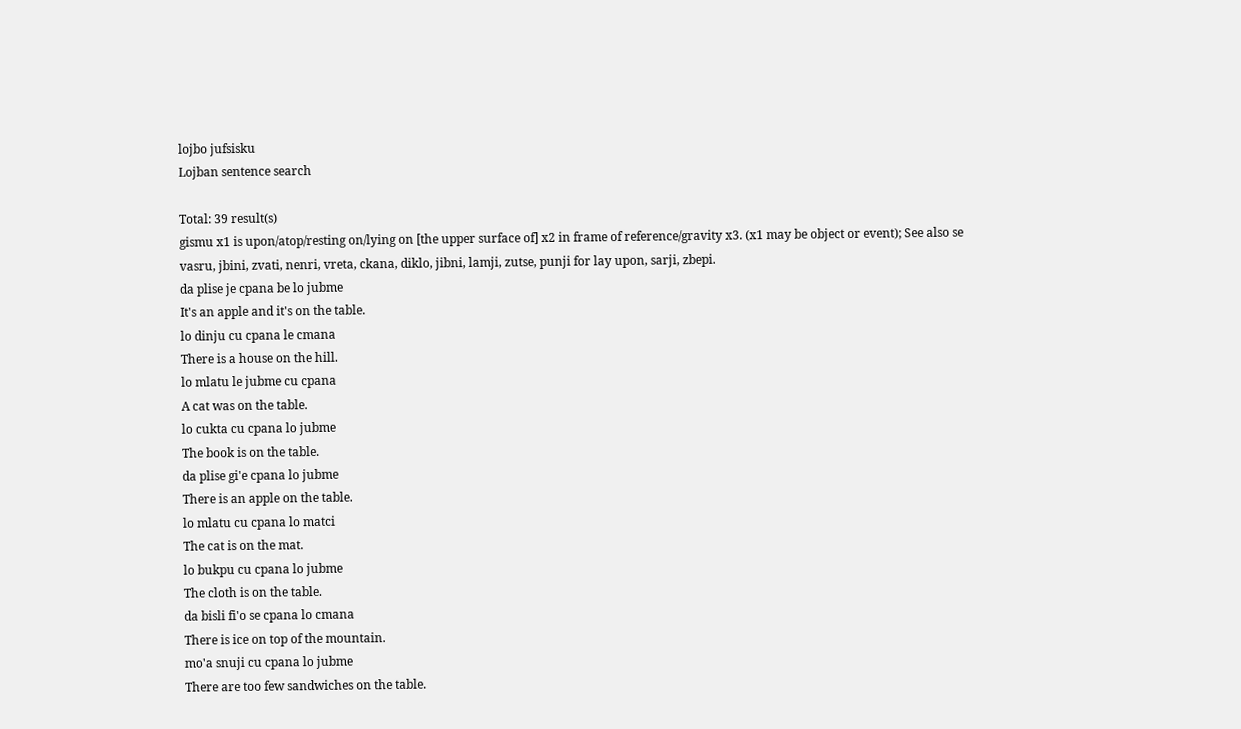lojbo jufsisku
Lojban sentence search

Total: 39 result(s)
gismu x1 is upon/atop/resting on/lying on [the upper surface of] x2 in frame of reference/gravity x3. (x1 may be object or event); See also se vasru, jbini, zvati, nenri, vreta, ckana, diklo, jibni, lamji, zutse, punji for lay upon, sarji, zbepi.
da plise je cpana be lo jubme
It's an apple and it's on the table.
lo dinju cu cpana le cmana
There is a house on the hill.
lo mlatu le jubme cu cpana
A cat was on the table.
lo cukta cu cpana lo jubme
The book is on the table.
da plise gi'e cpana lo jubme
There is an apple on the table.
lo mlatu cu cpana lo matci
The cat is on the mat.
lo bukpu cu cpana lo jubme
The cloth is on the table.
da bisli fi'o se cpana lo cmana
There is ice on top of the mountain.
mo'a snuji cu cpana lo jubme
There are too few sandwiches on the table.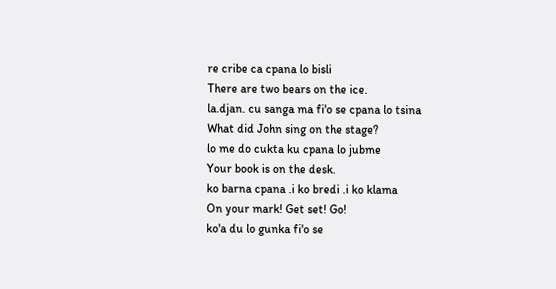re cribe ca cpana lo bisli
There are two bears on the ice.
la.djan. cu sanga ma fi'o se cpana lo tsina
What did John sing on the stage?
lo me do cukta ku cpana lo jubme
Your book is on the desk.
ko barna cpana .i ko bredi .i ko klama
On your mark! Get set! Go!
ko'a du lo gunka fi'o se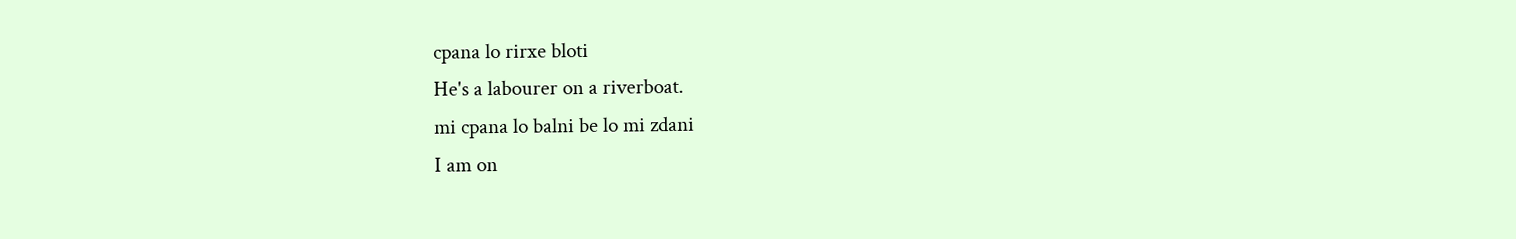cpana lo rirxe bloti
He's a labourer on a riverboat.
mi cpana lo balni be lo mi zdani
I am on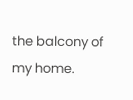the balcony of my home.